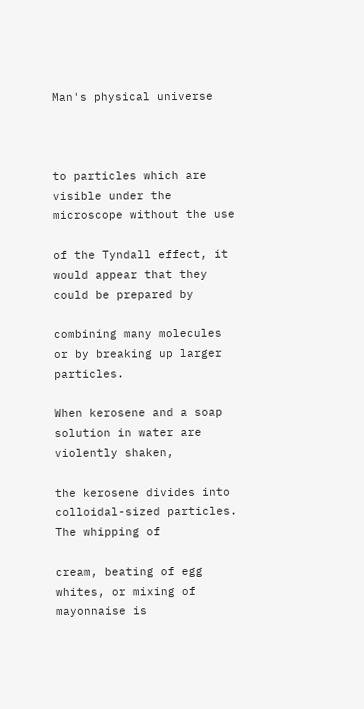Man's physical universe



to particles which are visible under the microscope without the use

of the Tyndall effect, it would appear that they could be prepared by

combining many molecules or by breaking up larger particles.

When kerosene and a soap solution in water are violently shaken,

the kerosene divides into colloidal-sized particles. The whipping of

cream, beating of egg whites, or mixing of mayonnaise is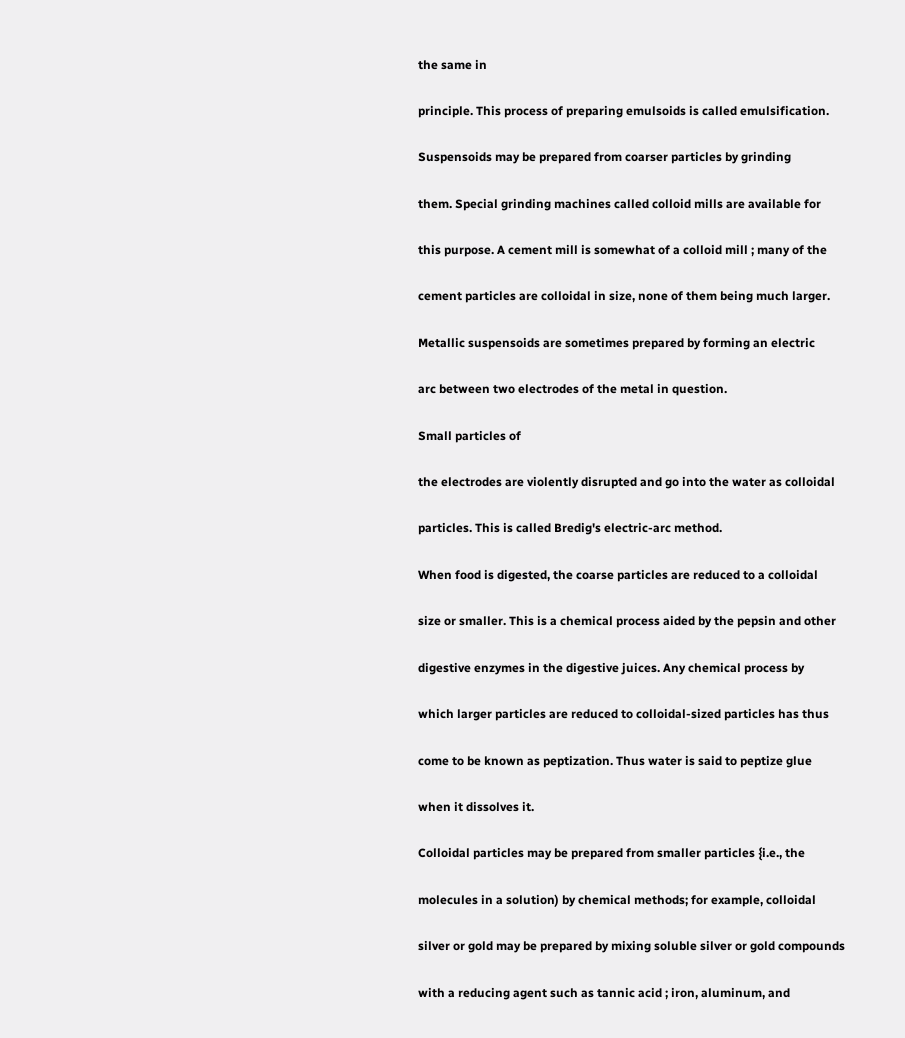the same in

principle. This process of preparing emulsoids is called emulsification.

Suspensoids may be prepared from coarser particles by grinding

them. Special grinding machines called colloid mills are available for

this purpose. A cement mill is somewhat of a colloid mill ; many of the

cement particles are colloidal in size, none of them being much larger.

Metallic suspensoids are sometimes prepared by forming an electric

arc between two electrodes of the metal in question.

Small particles of

the electrodes are violently disrupted and go into the water as colloidal

particles. This is called Bredig's electric-arc method.

When food is digested, the coarse particles are reduced to a colloidal

size or smaller. This is a chemical process aided by the pepsin and other

digestive enzymes in the digestive juices. Any chemical process by

which larger particles are reduced to colloidal-sized particles has thus

come to be known as peptization. Thus water is said to peptize glue

when it dissolves it.

Colloidal particles may be prepared from smaller particles {i.e., the

molecules in a solution) by chemical methods; for example, colloidal

silver or gold may be prepared by mixing soluble silver or gold compounds

with a reducing agent such as tannic acid ; iron, aluminum, and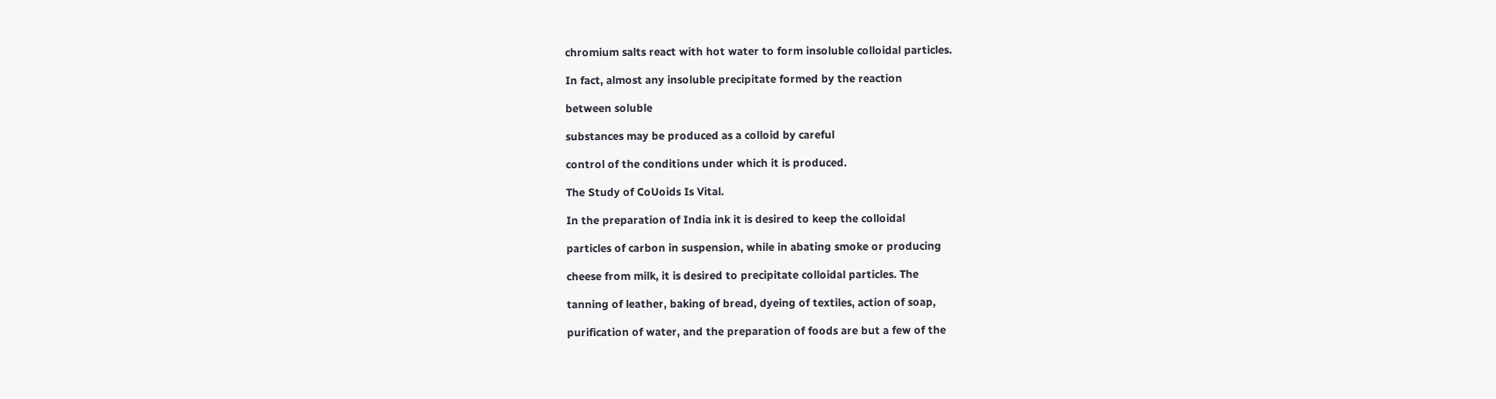chromium salts react with hot water to form insoluble colloidal particles.

In fact, almost any insoluble precipitate formed by the reaction

between soluble

substances may be produced as a colloid by careful

control of the conditions under which it is produced.

The Study of CoUoids Is Vital.

In the preparation of India ink it is desired to keep the colloidal

particles of carbon in suspension, while in abating smoke or producing

cheese from milk, it is desired to precipitate colloidal particles. The

tanning of leather, baking of bread, dyeing of textiles, action of soap,

purification of water, and the preparation of foods are but a few of the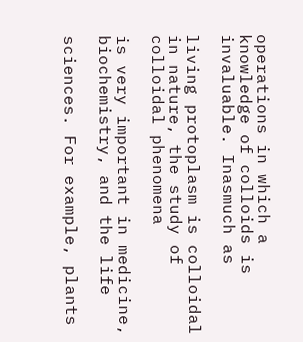operations in which a knowledge of colloids is invaluable. Inasmuch as

living protoplasm is colloidal in nature, the study of colloidal phenomena

is very important in medicine, biochemistry, and the life

sciences. For example, plants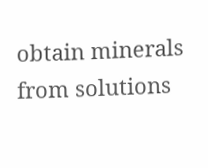obtain minerals from solutions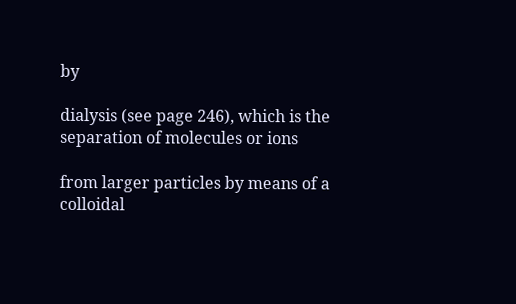by

dialysis (see page 246), which is the separation of molecules or ions

from larger particles by means of a colloidal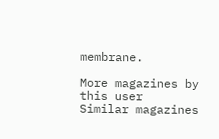membrane.

More magazines by this user
Similar magazines